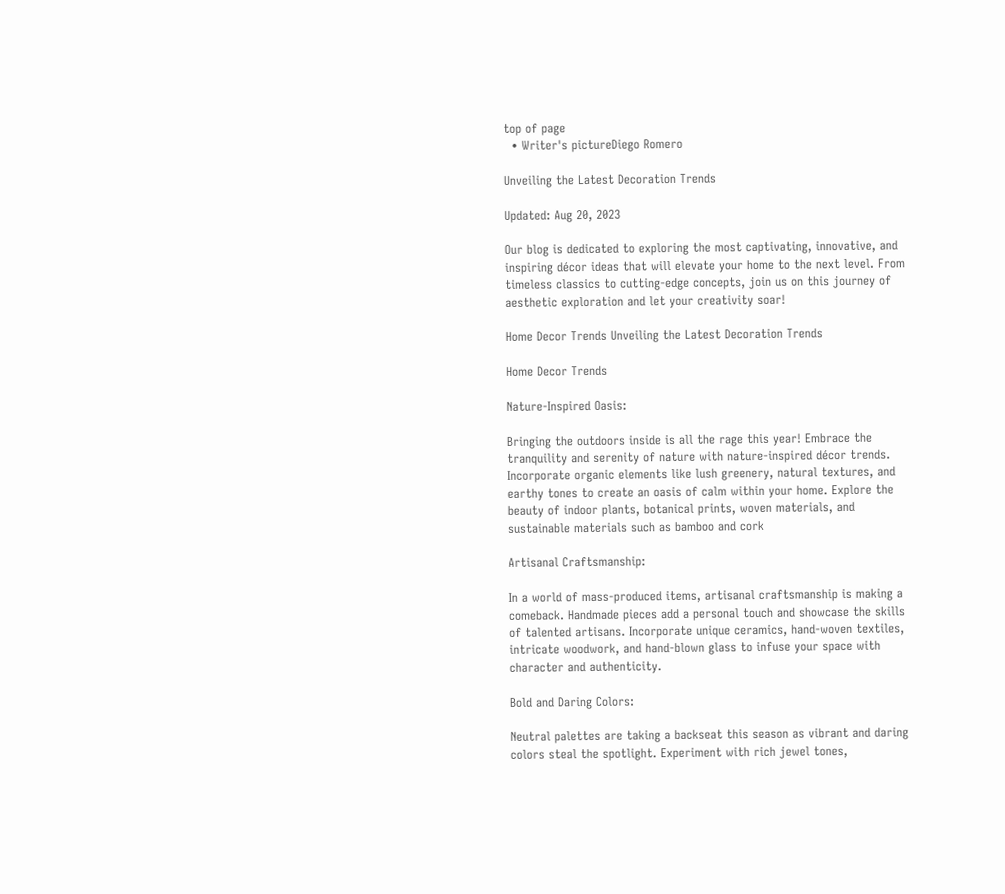top of page
  • Writer's pictureDiego Romero

Unveiling the Latest Decoration Trends

Updated: Aug 20, 2023

Our blog is dedicated to exploring the most captivating, innovative, and inspiring décor ideas that will elevate your home to the next level. From timeless classics to cutting-edge concepts, join us on this journey of aesthetic exploration and let your creativity soar!

Home Decor Trends Unveiling the Latest Decoration Trends

Home Decor Trends

Nature-Inspired Oasis:

Bringing the outdoors inside is all the rage this year! Embrace the tranquility and serenity of nature with nature-inspired décor trends. Incorporate organic elements like lush greenery, natural textures, and earthy tones to create an oasis of calm within your home. Explore the beauty of indoor plants, botanical prints, woven materials, and sustainable materials such as bamboo and cork

Artisanal Craftsmanship:

In a world of mass-produced items, artisanal craftsmanship is making a comeback. Handmade pieces add a personal touch and showcase the skills of talented artisans. Incorporate unique ceramics, hand-woven textiles, intricate woodwork, and hand-blown glass to infuse your space with character and authenticity.

Bold and Daring Colors:

Neutral palettes are taking a backseat this season as vibrant and daring colors steal the spotlight. Experiment with rich jewel tones,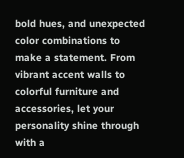bold hues, and unexpected color combinations to make a statement. From vibrant accent walls to colorful furniture and accessories, let your personality shine through with a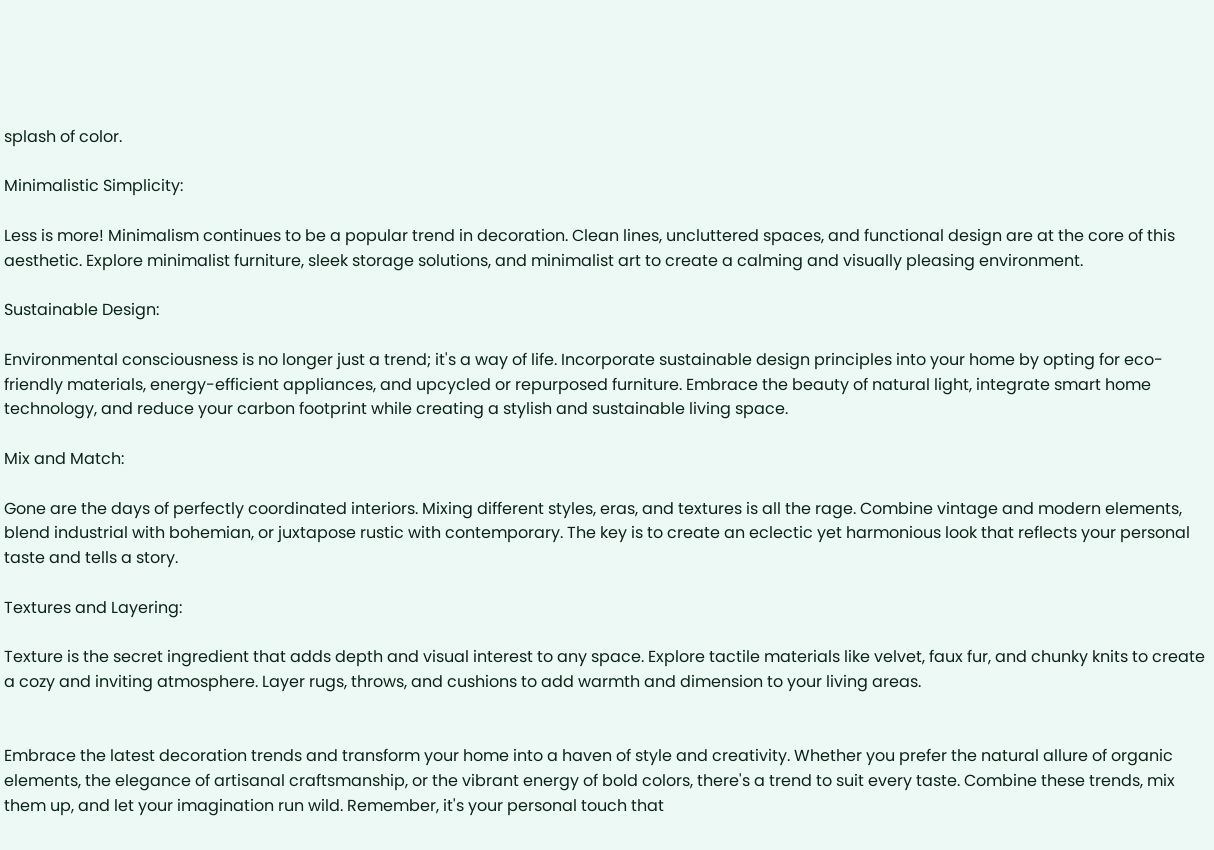splash of color.

Minimalistic Simplicity:

Less is more! Minimalism continues to be a popular trend in decoration. Clean lines, uncluttered spaces, and functional design are at the core of this aesthetic. Explore minimalist furniture, sleek storage solutions, and minimalist art to create a calming and visually pleasing environment.

Sustainable Design:

Environmental consciousness is no longer just a trend; it's a way of life. Incorporate sustainable design principles into your home by opting for eco-friendly materials, energy-efficient appliances, and upcycled or repurposed furniture. Embrace the beauty of natural light, integrate smart home technology, and reduce your carbon footprint while creating a stylish and sustainable living space.

Mix and Match:

Gone are the days of perfectly coordinated interiors. Mixing different styles, eras, and textures is all the rage. Combine vintage and modern elements, blend industrial with bohemian, or juxtapose rustic with contemporary. The key is to create an eclectic yet harmonious look that reflects your personal taste and tells a story.

Textures and Layering:

Texture is the secret ingredient that adds depth and visual interest to any space. Explore tactile materials like velvet, faux fur, and chunky knits to create a cozy and inviting atmosphere. Layer rugs, throws, and cushions to add warmth and dimension to your living areas.


Embrace the latest decoration trends and transform your home into a haven of style and creativity. Whether you prefer the natural allure of organic elements, the elegance of artisanal craftsmanship, or the vibrant energy of bold colors, there's a trend to suit every taste. Combine these trends, mix them up, and let your imagination run wild. Remember, it's your personal touch that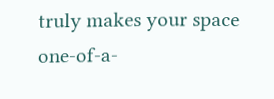truly makes your space one-of-a-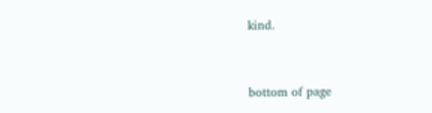kind.


bottom of page